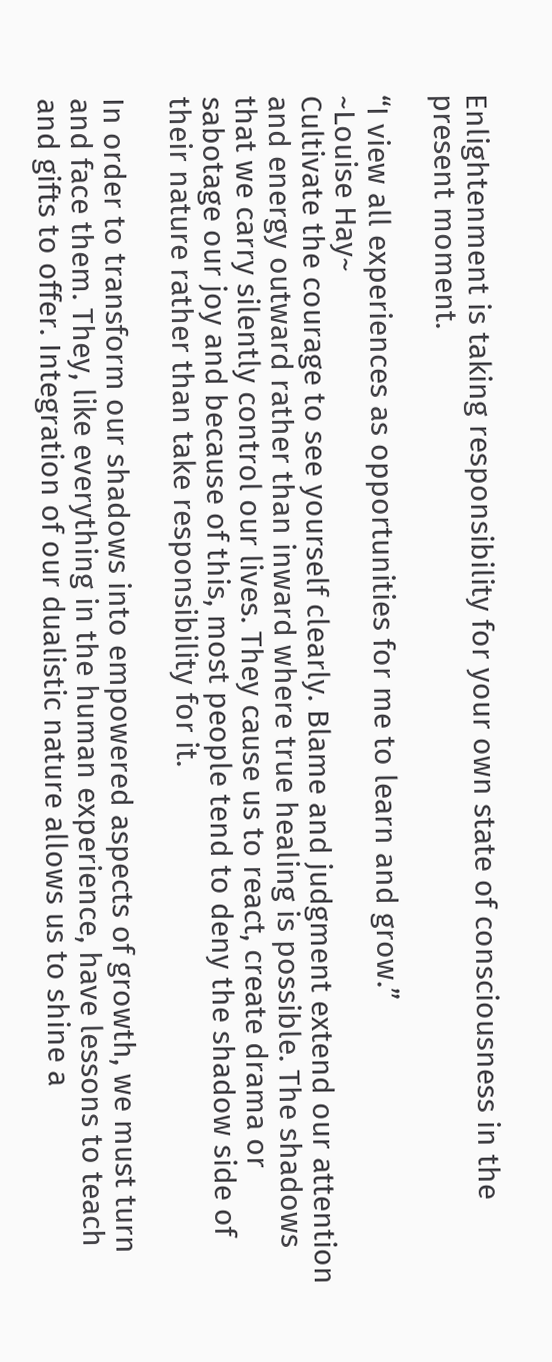Enlightenment is taking responsibility for your own state of consciousness in the present moment.

“I view all experiences as opportunities for me to learn and grow.”
~Louise Hay~
Cultivate the courage to see yourself clearly. Blame and judgment extend our attention and energy outward rather than inward where true healing is possible. The shadows that we carry silently control our lives. They cause us to react, create drama or sabotage our joy and because of this, most people tend to deny the shadow side of their nature rather than take responsibility for it.

In order to transform our shadows into empowered aspects of growth, we must turn and face them. They, like everything in the human experience, have lessons to teach and gifts to offer. Integration of our dualistic nature allows us to shine a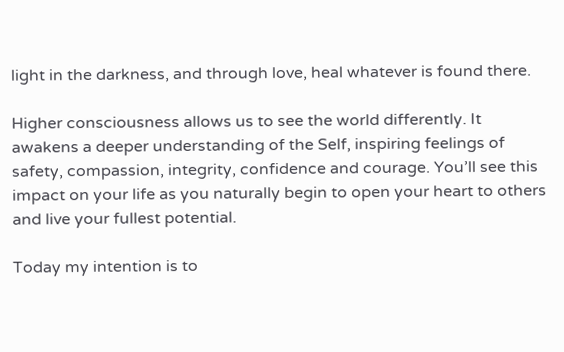light in the darkness, and through love, heal whatever is found there.

Higher consciousness allows us to see the world differently. It awakens a deeper understanding of the Self, inspiring feelings of safety, compassion, integrity, confidence and courage. You’ll see this impact on your life as you naturally begin to open your heart to others and live your fullest potential.

Today my intention is to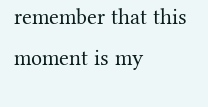remember that this moment is my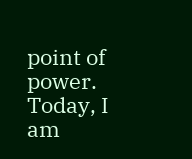point of power. Today, I am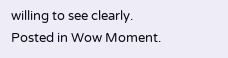willing to see clearly.
Posted in Wow Moment.